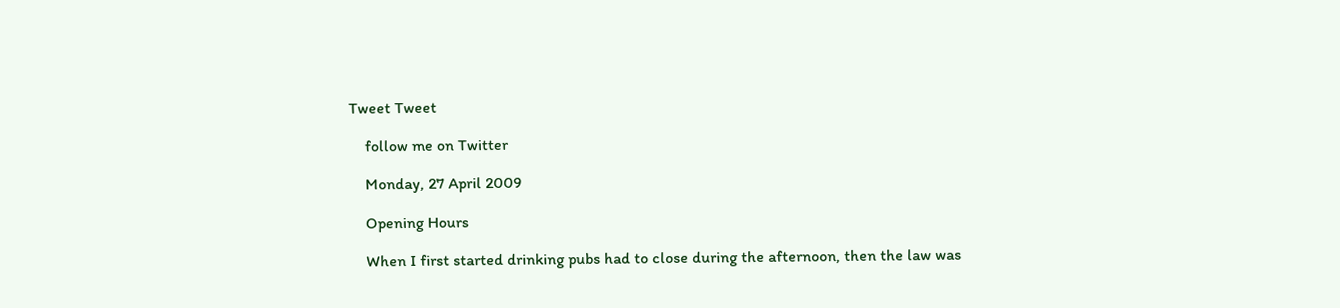Tweet Tweet

    follow me on Twitter

    Monday, 27 April 2009

    Opening Hours

    When I first started drinking pubs had to close during the afternoon, then the law was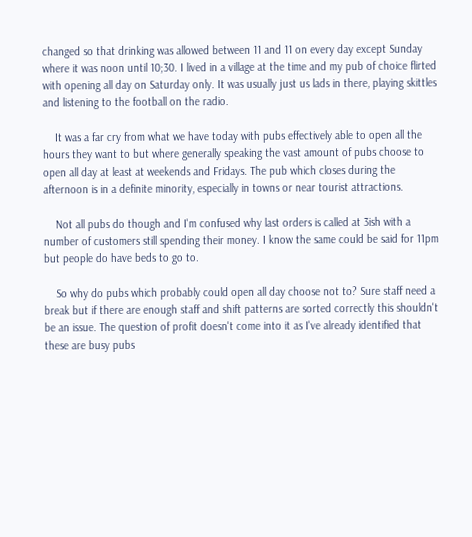changed so that drinking was allowed between 11 and 11 on every day except Sunday where it was noon until 10;30. I lived in a village at the time and my pub of choice flirted with opening all day on Saturday only. It was usually just us lads in there, playing skittles and listening to the football on the radio.

    It was a far cry from what we have today with pubs effectively able to open all the hours they want to but where generally speaking the vast amount of pubs choose to open all day at least at weekends and Fridays. The pub which closes during the afternoon is in a definite minority, especially in towns or near tourist attractions.

    Not all pubs do though and I'm confused why last orders is called at 3ish with a number of customers still spending their money. I know the same could be said for 11pm but people do have beds to go to.

    So why do pubs which probably could open all day choose not to? Sure staff need a break but if there are enough staff and shift patterns are sorted correctly this shouldn't be an issue. The question of profit doesn't come into it as I've already identified that these are busy pubs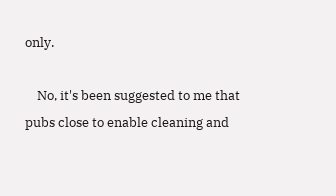only.

    No, it's been suggested to me that pubs close to enable cleaning and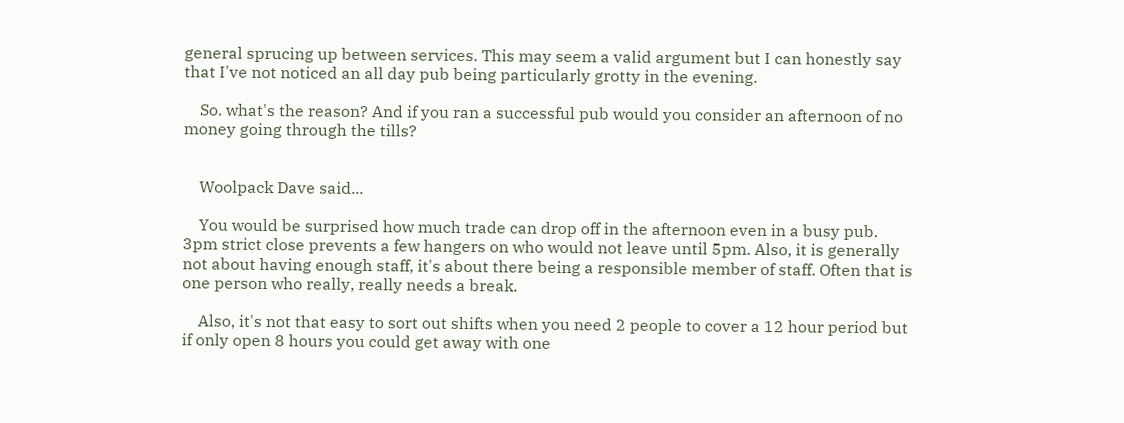general sprucing up between services. This may seem a valid argument but I can honestly say that I've not noticed an all day pub being particularly grotty in the evening.

    So. what's the reason? And if you ran a successful pub would you consider an afternoon of no money going through the tills?


    Woolpack Dave said...

    You would be surprised how much trade can drop off in the afternoon even in a busy pub. 3pm strict close prevents a few hangers on who would not leave until 5pm. Also, it is generally not about having enough staff, it's about there being a responsible member of staff. Often that is one person who really, really needs a break.

    Also, it's not that easy to sort out shifts when you need 2 people to cover a 12 hour period but if only open 8 hours you could get away with one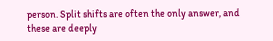person. Split shifts are often the only answer, and these are deeply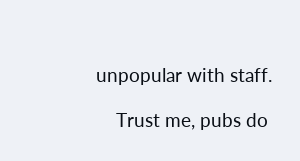unpopular with staff.

    Trust me, pubs do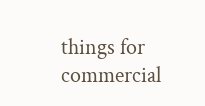things for commercial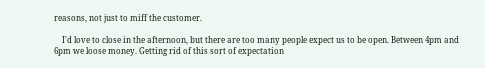reasons, not just to miff the customer.

    I'd love to close in the afternoon, but there are too many people expect us to be open. Between 4pm and 6pm we loose money. Getting rid of this sort of expectation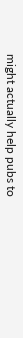might actually help pubs to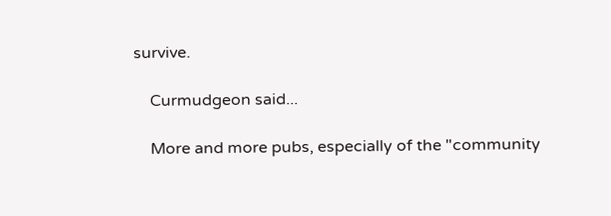survive.

    Curmudgeon said...

    More and more pubs, especially of the "community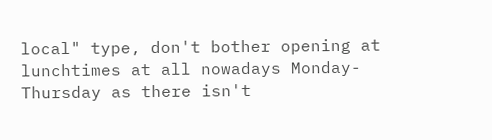local" type, don't bother opening at lunchtimes at all nowadays Monday-Thursday as there isn't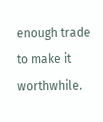enough trade to make it worthwhile.